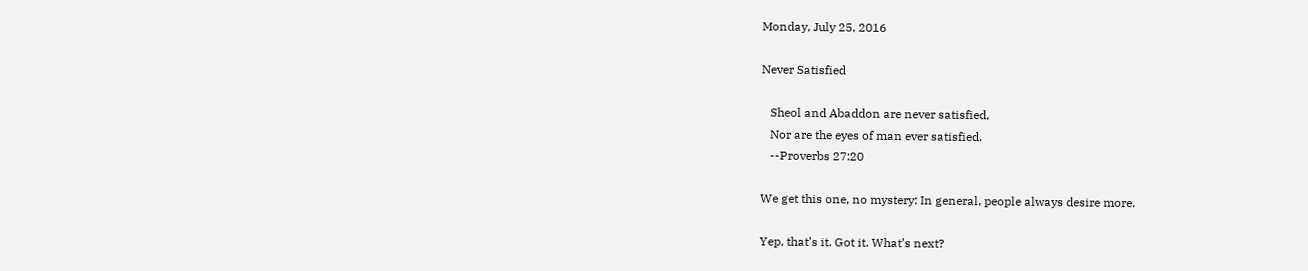Monday, July 25, 2016

Never Satisfied

   Sheol and Abaddon are never satisfied,
   Nor are the eyes of man ever satisfied.
   --Proverbs 27:20

We get this one, no mystery: In general, people always desire more.

Yep, that’s it. Got it. What’s next?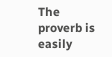The  proverb is easily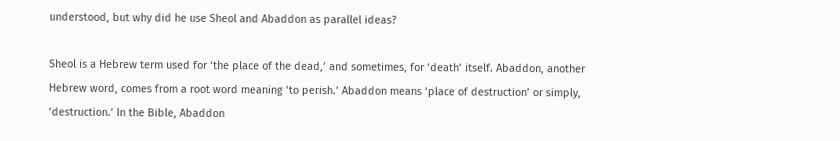understood, but why did he use Sheol and Abaddon as parallel ideas?

Sheol is a Hebrew term used for ‘the place of the dead,’ and sometimes, for ‘death’ itself. Abaddon, another Hebrew word, comes from a root word meaning ‘to perish.’ Abaddon means ‘place of destruction’ or simply, ‘destruction.’ In the Bible, Abaddon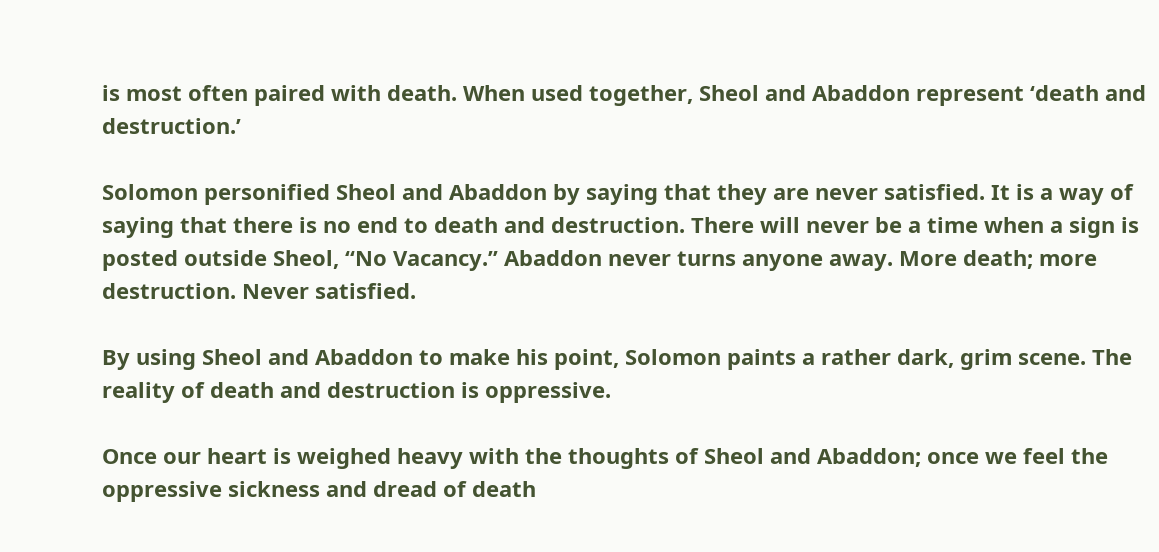is most often paired with death. When used together, Sheol and Abaddon represent ‘death and destruction.’

Solomon personified Sheol and Abaddon by saying that they are never satisfied. It is a way of saying that there is no end to death and destruction. There will never be a time when a sign is posted outside Sheol, “No Vacancy.” Abaddon never turns anyone away. More death; more destruction. Never satisfied.

By using Sheol and Abaddon to make his point, Solomon paints a rather dark, grim scene. The reality of death and destruction is oppressive.

Once our heart is weighed heavy with the thoughts of Sheol and Abaddon; once we feel the oppressive sickness and dread of death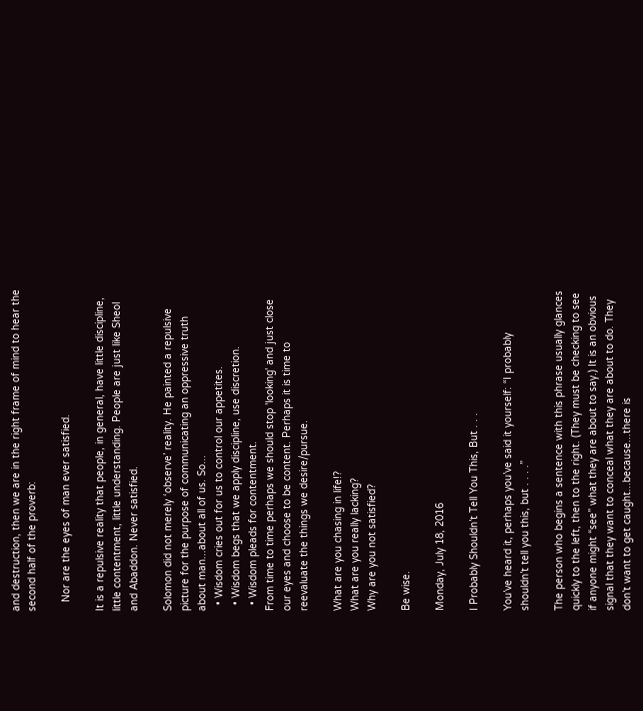and destruction, then we are in the right frame of mind to hear the second half of the proverb:

   Nor are the eyes of man ever satisfied.

It is a repulsive reality that people, in general, have little discipline, little contentment, little understanding. People are just like Sheol and Abaddon. Never satisfied.

Solomon did not merely ‘observe’ reality. He painted a repulsive picture for the purpose of communicating an oppressive truth about man...about all of us. So...
  • Wisdom cries out for us to control our appetites.
  • Wisdom begs that we apply discipline, use discretion.
  • Wisdom pleads for contentment.
From time to time perhaps we should stop 'looking' and just close our eyes and choose to be content. Perhaps it is time to reevaluate the things we desire/pursue.

What are you chasing in life!?
What are you really lacking?
Why are you not satisfied?

Be wise.

Monday, July 18, 2016

I Probably Shouldn’t Tell You This, But . . .

You’ve heard it, perhaps you’ve said it yourself: “I probably shouldn’t tell you this, but . . . .”

The person who begins a sentence with this phrase usually glances quickly to the left, then to the right. (They must be checking to see if anyone might “see” what they are about to say.) It is an obvious signal that they want to conceal what they are about to do. They don’t want to get caught...because...there is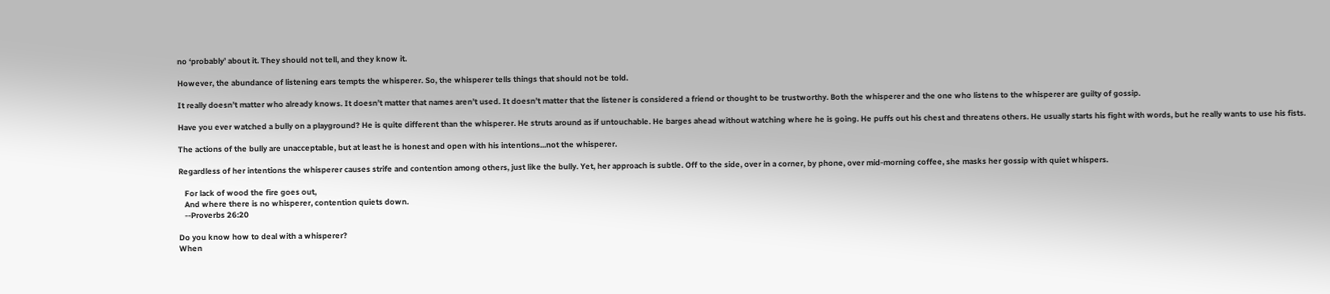no ‘probably’ about it. They should not tell, and they know it.

However, the abundance of listening ears tempts the whisperer. So, the whisperer tells things that should not be told.

It really doesn’t matter who already knows. It doesn’t matter that names aren’t used. It doesn’t matter that the listener is considered a friend or thought to be trustworthy. Both the whisperer and the one who listens to the whisperer are guilty of gossip.

Have you ever watched a bully on a playground? He is quite different than the whisperer. He struts around as if untouchable. He barges ahead without watching where he is going. He puffs out his chest and threatens others. He usually starts his fight with words, but he really wants to use his fists.

The actions of the bully are unacceptable, but at least he is honest and open with his intentions...not the whisperer.

Regardless of her intentions the whisperer causes strife and contention among others, just like the bully. Yet, her approach is subtle. Off to the side, over in a corner, by phone, over mid-morning coffee, she masks her gossip with quiet whispers.

   For lack of wood the fire goes out,
   And where there is no whisperer, contention quiets down.
   --Proverbs 26:20

Do you know how to deal with a whisperer?
When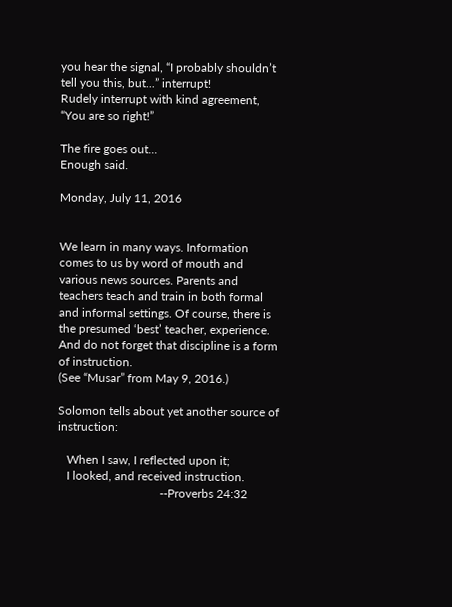you hear the signal, “I probably shouldn’t tell you this, but...” interrupt!
Rudely interrupt with kind agreement, “You are so right!”

The fire goes out...
Enough said.

Monday, July 11, 2016


We learn in many ways. Information comes to us by word of mouth and various news sources. Parents and teachers teach and train in both formal and informal settings. Of course, there is the presumed ‘best’ teacher, experience. And do not forget that discipline is a form of instruction.
(See “Musar” from May 9, 2016.)

Solomon tells about yet another source of instruction:

   When I saw, I reflected upon it;
   I looked, and received instruction.
                                  --Proverbs 24:32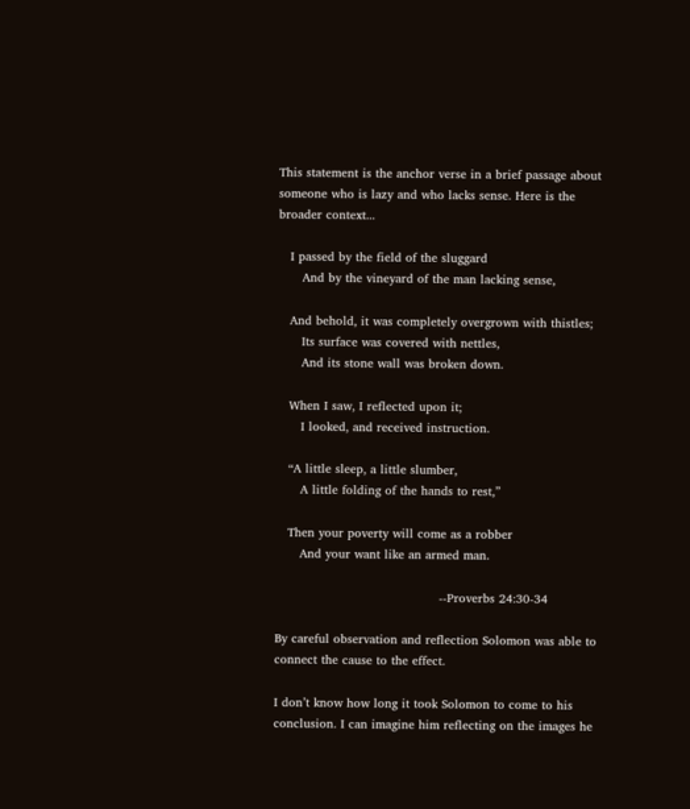This statement is the anchor verse in a brief passage about someone who is lazy and who lacks sense. Here is the broader context...

   I passed by the field of the sluggard
      And by the vineyard of the man lacking sense,

   And behold, it was completely overgrown with thistles;
      Its surface was covered with nettles,
      And its stone wall was broken down.

   When I saw, I reflected upon it;
      I looked, and received instruction.

   “A little sleep, a little slumber,
      A little folding of the hands to rest,”

   Then your poverty will come as a robber
      And your want like an armed man.

                                         --Proverbs 24:30-34

By careful observation and reflection Solomon was able to connect the cause to the effect.

I don’t know how long it took Solomon to come to his conclusion. I can imagine him reflecting on the images he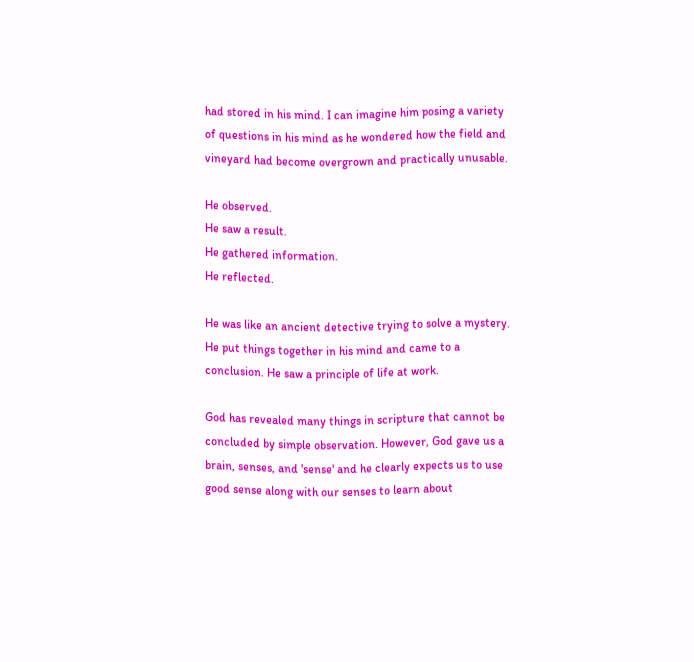had stored in his mind. I can imagine him posing a variety of questions in his mind as he wondered how the field and vineyard had become overgrown and practically unusable.

He observed.
He saw a result.
He gathered information.
He reflected.

He was like an ancient detective trying to solve a mystery. He put things together in his mind and came to a conclusion. He saw a principle of life at work.

God has revealed many things in scripture that cannot be concluded by simple observation. However, God gave us a brain, senses, and 'sense' and he clearly expects us to use good sense along with our senses to learn about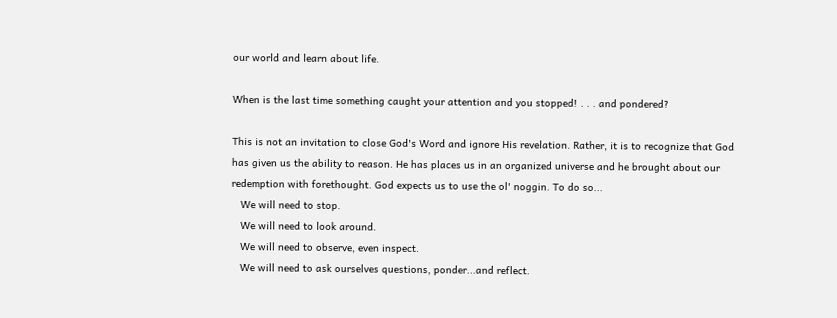our world and learn about life.

When is the last time something caught your attention and you stopped! . . . and pondered?

This is not an invitation to close God's Word and ignore His revelation. Rather, it is to recognize that God has given us the ability to reason. He has places us in an organized universe and he brought about our redemption with forethought. God expects us to use the ol' noggin. To do so...
   We will need to stop.
   We will need to look around.
   We will need to observe, even inspect.
   We will need to ask ourselves questions, ponder...and reflect.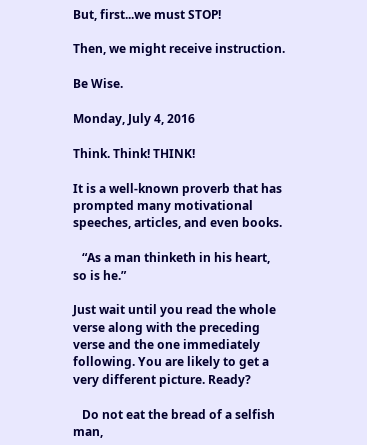But, first...we must STOP!

Then, we might receive instruction.

Be Wise.

Monday, July 4, 2016

Think. Think! THINK!

It is a well-known proverb that has prompted many motivational speeches, articles, and even books.

   “As a man thinketh in his heart, so is he.”

Just wait until you read the whole verse along with the preceding verse and the one immediately following. You are likely to get a very different picture. Ready?

   Do not eat the bread of a selfish man,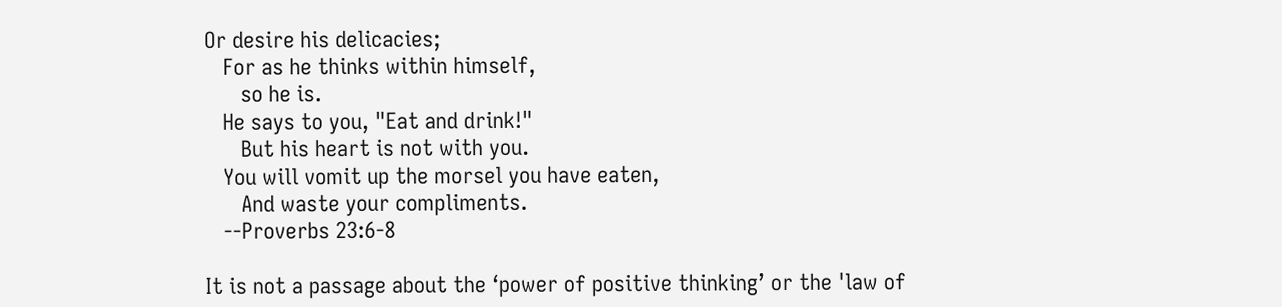Or desire his delicacies;
   For as he thinks within himself,
      so he is.
   He says to you, "Eat and drink!"
      But his heart is not with you.
   You will vomit up the morsel you have eaten,
      And waste your compliments.
   --Proverbs 23:6-8

It is not a passage about the ‘power of positive thinking’ or the 'law of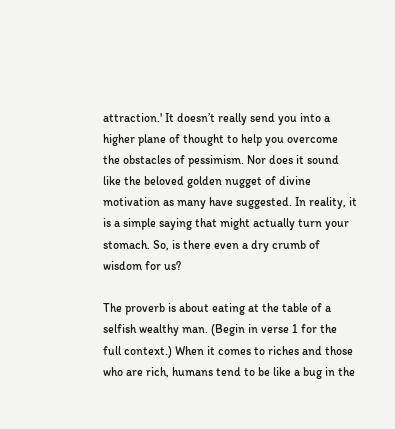attraction.' It doesn’t really send you into a higher plane of thought to help you overcome the obstacles of pessimism. Nor does it sound like the beloved golden nugget of divine motivation as many have suggested. In reality, it is a simple saying that might actually turn your stomach. So, is there even a dry crumb of wisdom for us?

The proverb is about eating at the table of a selfish wealthy man. (Begin in verse 1 for the full context.) When it comes to riches and those who are rich, humans tend to be like a bug in the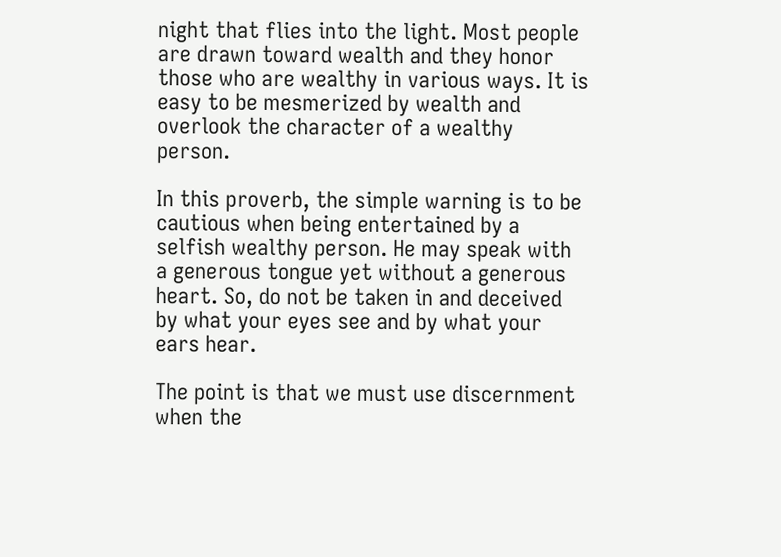night that flies into the light. Most people are drawn toward wealth and they honor those who are wealthy in various ways. It is easy to be mesmerized by wealth and overlook the character of a wealthy person.

In this proverb, the simple warning is to be cautious when being entertained by a selfish wealthy person. He may speak with a generous tongue yet without a generous heart. So, do not be taken in and deceived by what your eyes see and by what your ears hear.

The point is that we must use discernment when the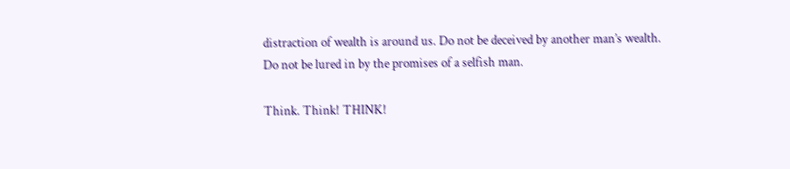distraction of wealth is around us. Do not be deceived by another man’s wealth. Do not be lured in by the promises of a selfish man.

Think. Think! THINK!